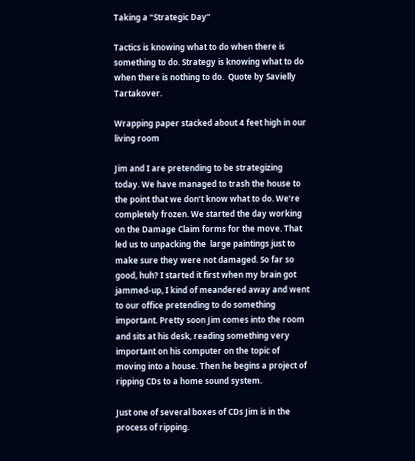Taking a “Strategic Day”

Tactics is knowing what to do when there is something to do. Strategy is knowing what to do when there is nothing to do.  Quote by Savielly Tartakover.

Wrapping paper stacked about 4 feet high in our living room

Jim and I are pretending to be strategizing today. We have managed to trash the house to the point that we don’t know what to do. We’re completely frozen. We started the day working on the Damage Claim forms for the move. That led us to unpacking the  large paintings just to make sure they were not damaged. So far so good, huh? I started it first when my brain got jammed-up, I kind of meandered away and went to our office pretending to do something important. Pretty soon Jim comes into the room and sits at his desk, reading something very important on his computer on the topic of moving into a house. Then he begins a project of ripping CDs to a home sound system.

Just one of several boxes of CDs Jim is in the process of ripping.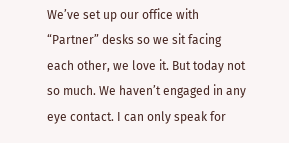We’ve set up our office with “Partner” desks so we sit facing each other, we love it. But today not so much. We haven’t engaged in any eye contact. I can only speak for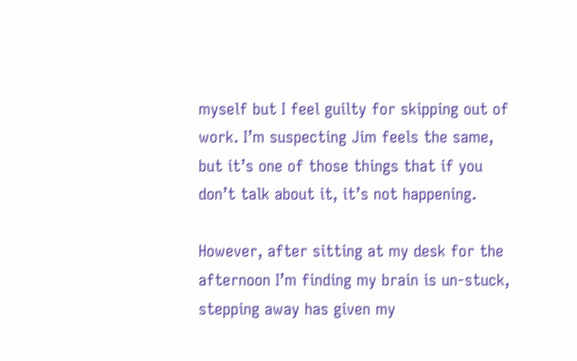myself but I feel guilty for skipping out of work. I’m suspecting Jim feels the same, but it’s one of those things that if you don’t talk about it, it’s not happening.

However, after sitting at my desk for the afternoon I’m finding my brain is un-stuck, stepping away has given my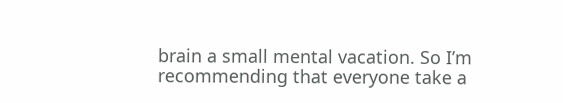brain a small mental vacation. So I’m recommending that everyone take a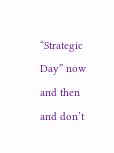“Strategic Day” now and then and don’t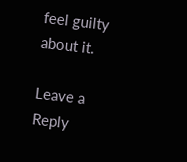feel guilty about it.

Leave a Reply